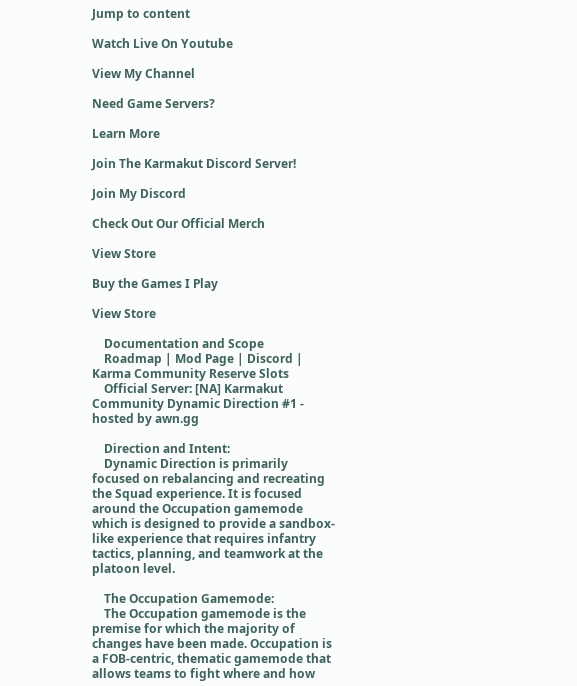Jump to content

Watch Live On Youtube

View My Channel

Need Game Servers?

Learn More

Join The Karmakut Discord Server!

Join My Discord

Check Out Our Official Merch

View Store

Buy the Games I Play

View Store

    Documentation and Scope
    Roadmap | Mod Page | Discord | Karma Community Reserve Slots
    Official Server: [NA] Karmakut Community Dynamic Direction #1 - hosted by awn.gg

    Direction and Intent:
    Dynamic Direction is primarily focused on rebalancing and recreating the Squad experience. It is focused around the Occupation gamemode which is designed to provide a sandbox-like experience that requires infantry tactics, planning, and teamwork at the platoon level.

    The Occupation Gamemode:
    The Occupation gamemode is the premise for which the majority of changes have been made. Occupation is a FOB-centric, thematic gamemode that allows teams to fight where and how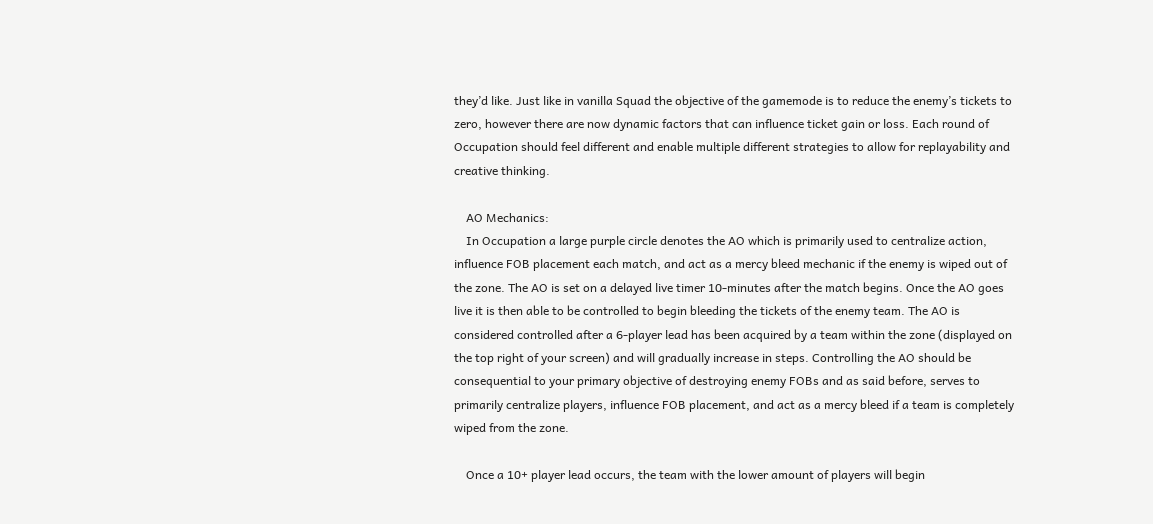they’d like. Just like in vanilla Squad the objective of the gamemode is to reduce the enemy’s tickets to zero, however there are now dynamic factors that can influence ticket gain or loss. Each round of Occupation should feel different and enable multiple different strategies to allow for replayability and creative thinking.

    AO Mechanics:
    In Occupation a large purple circle denotes the AO which is primarily used to centralize action, influence FOB placement each match, and act as a mercy bleed mechanic if the enemy is wiped out of the zone. The AO is set on a delayed live timer 10-minutes after the match begins. Once the AO goes live it is then able to be controlled to begin bleeding the tickets of the enemy team. The AO is considered controlled after a 6-player lead has been acquired by a team within the zone (displayed on the top right of your screen) and will gradually increase in steps. Controlling the AO should be consequential to your primary objective of destroying enemy FOBs and as said before, serves to primarily centralize players, influence FOB placement, and act as a mercy bleed if a team is completely wiped from the zone.

    Once a 10+ player lead occurs, the team with the lower amount of players will begin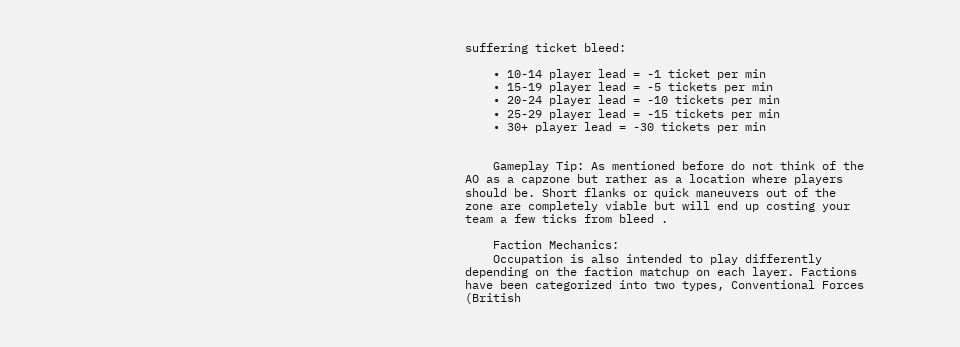suffering ticket bleed:

    • 10-14 player lead = -1 ticket per min
    • 15-19 player lead = -5 tickets per min
    • 20-24 player lead = -10 tickets per min
    • 25-29 player lead = -15 tickets per min
    • 30+ player lead = -30 tickets per min


    Gameplay Tip: As mentioned before do not think of the AO as a capzone but rather as a location where players should be. Short flanks or quick maneuvers out of the zone are completely viable but will end up costing your team a few ticks from bleed .

    Faction Mechanics:
    Occupation is also intended to play differently depending on the faction matchup on each layer. Factions have been categorized into two types, Conventional Forces (British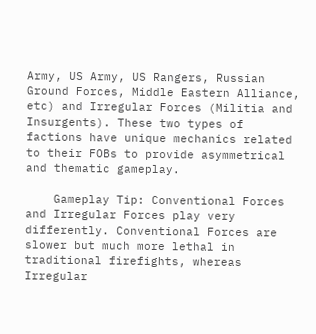Army, US Army, US Rangers, Russian Ground Forces, Middle Eastern Alliance, etc) and Irregular Forces (Militia and Insurgents). These two types of factions have unique mechanics related to their FOBs to provide asymmetrical and thematic gameplay.

    Gameplay Tip: Conventional Forces and Irregular Forces play very differently. Conventional Forces are slower but much more lethal in traditional firefights, whereas Irregular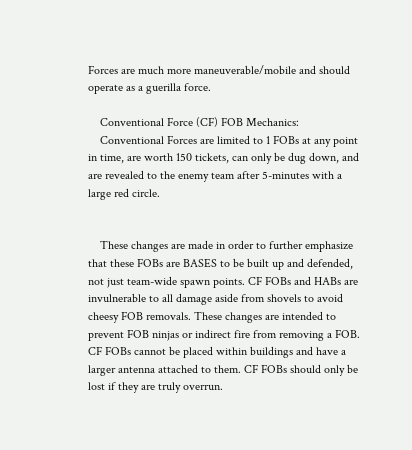Forces are much more maneuverable/mobile and should operate as a guerilla force.

    Conventional Force (CF) FOB Mechanics:
    Conventional Forces are limited to 1 FOBs at any point in time, are worth 150 tickets, can only be dug down, and are revealed to the enemy team after 5-minutes with a large red circle.


    These changes are made in order to further emphasize that these FOBs are BASES to be built up and defended, not just team-wide spawn points. CF FOBs and HABs are invulnerable to all damage aside from shovels to avoid cheesy FOB removals. These changes are intended to prevent FOB ninjas or indirect fire from removing a FOB. CF FOBs cannot be placed within buildings and have a larger antenna attached to them. CF FOBs should only be lost if they are truly overrun.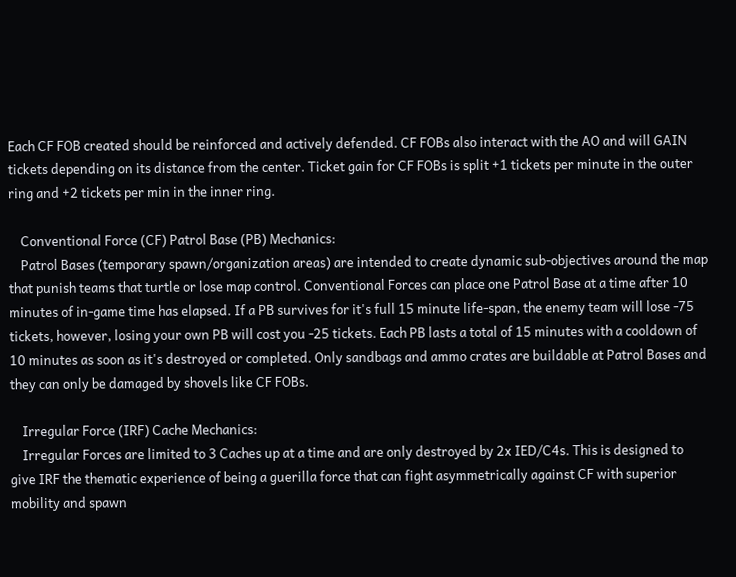Each CF FOB created should be reinforced and actively defended. CF FOBs also interact with the AO and will GAIN tickets depending on its distance from the center. Ticket gain for CF FOBs is split +1 tickets per minute in the outer ring and +2 tickets per min in the inner ring.

    Conventional Force (CF) Patrol Base (PB) Mechanics:
    Patrol Bases (temporary spawn/organization areas) are intended to create dynamic sub-objectives around the map that punish teams that turtle or lose map control. Conventional Forces can place one Patrol Base at a time after 10 minutes of in-game time has elapsed. If a PB survives for it's full 15 minute life-span, the enemy team will lose -75 tickets, however, losing your own PB will cost you -25 tickets. Each PB lasts a total of 15 minutes with a cooldown of 10 minutes as soon as it's destroyed or completed. Only sandbags and ammo crates are buildable at Patrol Bases and they can only be damaged by shovels like CF FOBs.

    Irregular Force (IRF) Cache Mechanics:
    Irregular Forces are limited to 3 Caches up at a time and are only destroyed by 2x IED/C4s. This is designed to give IRF the thematic experience of being a guerilla force that can fight asymmetrically against CF with superior mobility and spawn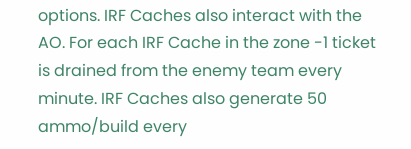options. IRF Caches also interact with the AO. For each IRF Cache in the zone -1 ticket is drained from the enemy team every minute. IRF Caches also generate 50 ammo/build every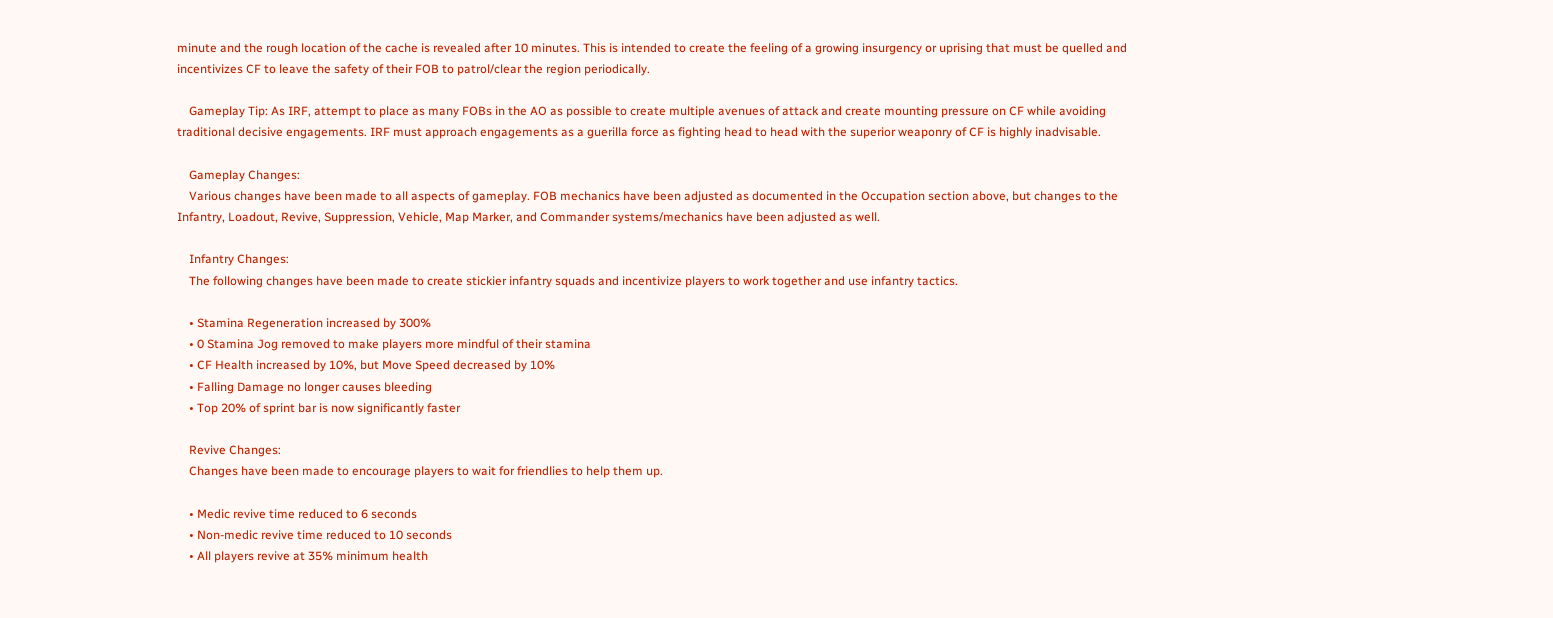minute and the rough location of the cache is revealed after 10 minutes. This is intended to create the feeling of a growing insurgency or uprising that must be quelled and incentivizes CF to leave the safety of their FOB to patrol/clear the region periodically.

    Gameplay Tip: As IRF, attempt to place as many FOBs in the AO as possible to create multiple avenues of attack and create mounting pressure on CF while avoiding traditional decisive engagements. IRF must approach engagements as a guerilla force as fighting head to head with the superior weaponry of CF is highly inadvisable.

    Gameplay Changes:
    Various changes have been made to all aspects of gameplay. FOB mechanics have been adjusted as documented in the Occupation section above, but changes to the Infantry, Loadout, Revive, Suppression, Vehicle, Map Marker, and Commander systems/mechanics have been adjusted as well.

    Infantry Changes:
    The following changes have been made to create stickier infantry squads and incentivize players to work together and use infantry tactics.

    • Stamina Regeneration increased by 300%
    • 0 Stamina Jog removed to make players more mindful of their stamina
    • CF Health increased by 10%, but Move Speed decreased by 10%
    • Falling Damage no longer causes bleeding
    • Top 20% of sprint bar is now significantly faster

    Revive Changes:
    Changes have been made to encourage players to wait for friendlies to help them up.

    • Medic revive time reduced to 6 seconds
    • Non-medic revive time reduced to 10 seconds
    • All players revive at 35% minimum health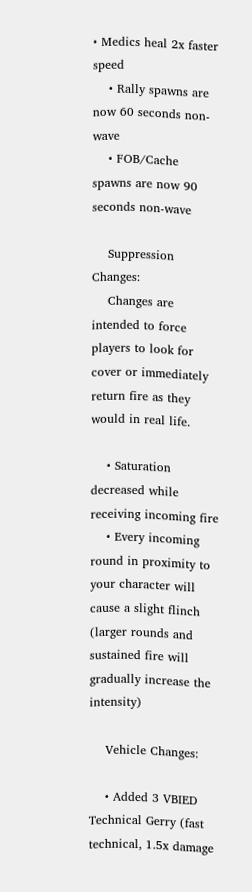• Medics heal 2x faster speed
    • Rally spawns are now 60 seconds non-wave
    • FOB/Cache spawns are now 90 seconds non-wave

    Suppression Changes:
    Changes are intended to force players to look for cover or immediately return fire as they would in real life.

    • Saturation decreased while receiving incoming fire
    • Every incoming round in proximity to your character will cause a slight flinch (larger rounds and sustained fire will gradually increase the intensity)

    Vehicle Changes:

    • Added 3 VBIED Technical Gerry (fast technical, 1.5x damage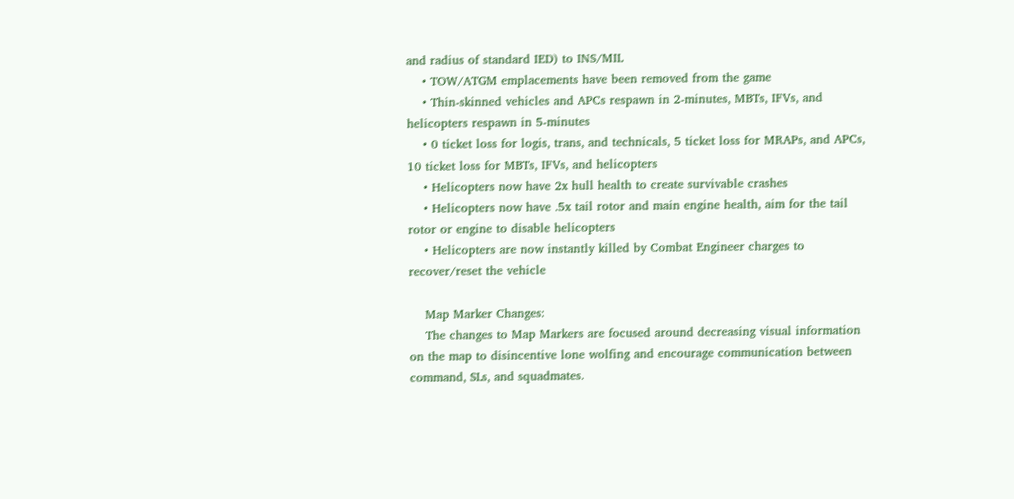and radius of standard IED) to INS/MIL
    • TOW/ATGM emplacements have been removed from the game
    • Thin-skinned vehicles and APCs respawn in 2-minutes, MBTs, IFVs, and helicopters respawn in 5-minutes
    • 0 ticket loss for logis, trans, and technicals, 5 ticket loss for MRAPs, and APCs, 10 ticket loss for MBTs, IFVs, and helicopters
    • Helicopters now have 2x hull health to create survivable crashes
    • Helicopters now have .5x tail rotor and main engine health, aim for the tail rotor or engine to disable helicopters
    • Helicopters are now instantly killed by Combat Engineer charges to recover/reset the vehicle

    Map Marker Changes:
    The changes to Map Markers are focused around decreasing visual information on the map to disincentive lone wolfing and encourage communication between command, SLs, and squadmates.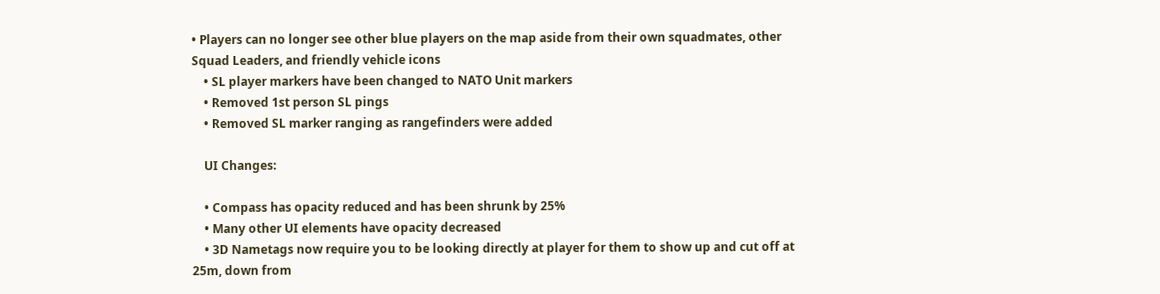• Players can no longer see other blue players on the map aside from their own squadmates, other Squad Leaders, and friendly vehicle icons
    • SL player markers have been changed to NATO Unit markers
    • Removed 1st person SL pings
    • Removed SL marker ranging as rangefinders were added

    UI Changes:

    • Compass has opacity reduced and has been shrunk by 25%
    • Many other UI elements have opacity decreased
    • 3D Nametags now require you to be looking directly at player for them to show up and cut off at 25m, down from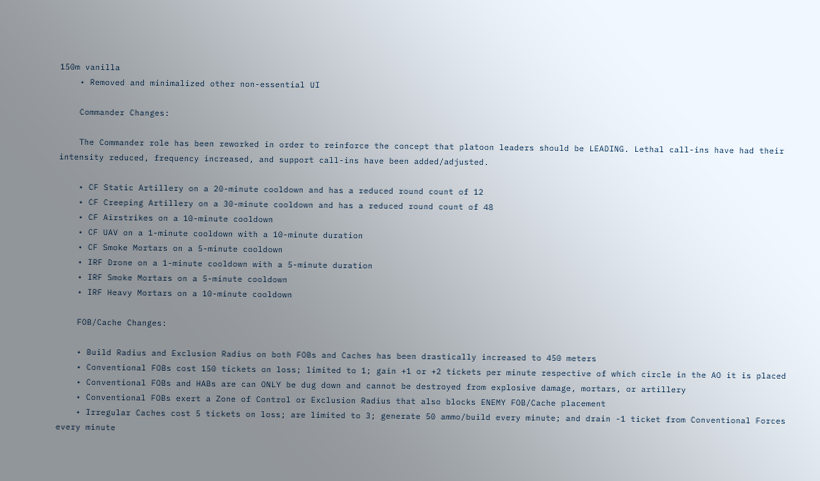150m vanilla
    • Removed and minimalized other non-essential UI

    Commander Changes:

    The Commander role has been reworked in order to reinforce the concept that platoon leaders should be LEADING. Lethal call-ins have had their intensity reduced, frequency increased, and support call-ins have been added/adjusted.

    • CF Static Artillery on a 20-minute cooldown and has a reduced round count of 12
    • CF Creeping Artillery on a 30-minute cooldown and has a reduced round count of 48
    • CF Airstrikes on a 10-minute cooldown
    • CF UAV on a 1-minute cooldown with a 10-minute duration
    • CF Smoke Mortars on a 5-minute cooldown
    • IRF Drone on a 1-minute cooldown with a 5-minute duration
    • IRF Smoke Mortars on a 5-minute cooldown
    • IRF Heavy Mortars on a 10-minute cooldown

    FOB/Cache Changes:

    • Build Radius and Exclusion Radius on both FOBs and Caches has been drastically increased to 450 meters
    • Conventional FOBs cost 150 tickets on loss; limited to 1; gain +1 or +2 tickets per minute respective of which circle in the AO it is placed
    • Conventional FOBs and HABs are can ONLY be dug down and cannot be destroyed from explosive damage, mortars, or artillery
    • Conventional FOBs exert a Zone of Control or Exclusion Radius that also blocks ENEMY FOB/Cache placement
    • Irregular Caches cost 5 tickets on loss; are limited to 3; generate 50 ammo/build every minute; and drain -1 ticket from Conventional Forces every minute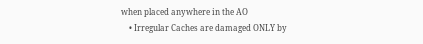when placed anywhere in the AO
    • Irregular Caches are damaged ONLY by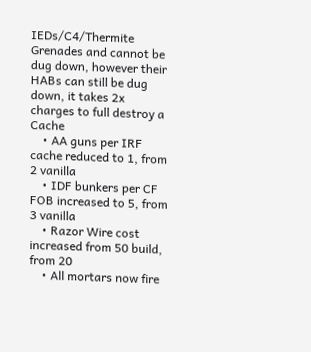IEDs/C4/Thermite Grenades and cannot be dug down, however their HABs can still be dug down, it takes 2x charges to full destroy a Cache
    • AA guns per IRF cache reduced to 1, from 2 vanilla
    • IDF bunkers per CF FOB increased to 5, from 3 vanilla
    • Razor Wire cost increased from 50 build, from 20
    • All mortars now fire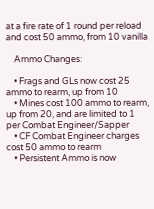at a fire rate of 1 round per reload and cost 50 ammo, from 10 vanilla

    Ammo Changes:

    • Frags and GLs now cost 25 ammo to rearm, up from 10
    • Mines cost 100 ammo to rearm, up from 20, and are limited to 1 per Combat Engineer/Sapper
    • CF Combat Engineer charges cost 50 ammo to rearm
    • Persistent Ammo is now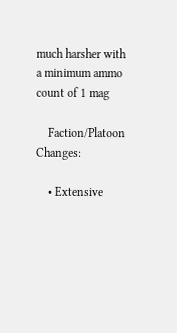much harsher with a minimum ammo count of 1 mag

    Faction/Platoon Changes:

    • Extensive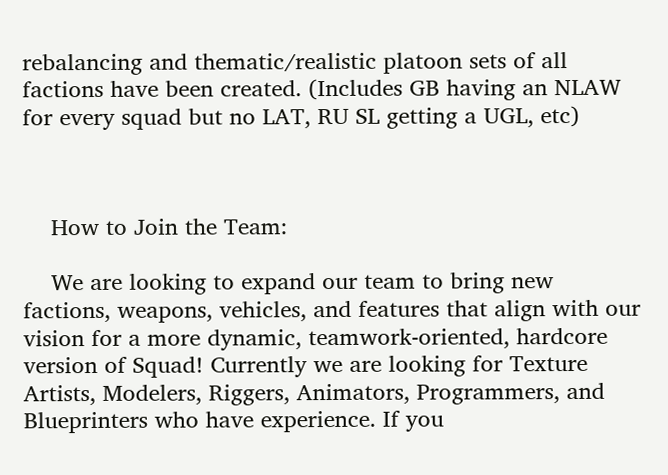rebalancing and thematic/realistic platoon sets of all factions have been created. (Includes GB having an NLAW for every squad but no LAT, RU SL getting a UGL, etc)



    How to Join the Team:

    We are looking to expand our team to bring new factions, weapons, vehicles, and features that align with our vision for a more dynamic, teamwork-oriented, hardcore version of Squad! Currently we are looking for Texture Artists, Modelers, Riggers, Animators, Programmers, and Blueprinters who have experience. If you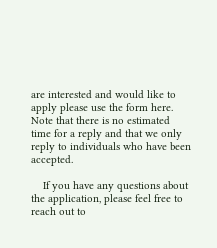are interested and would like to apply please use the form here. Note that there is no estimated time for a reply and that we only reply to individuals who have been accepted.

    If you have any questions about the application, please feel free to reach out to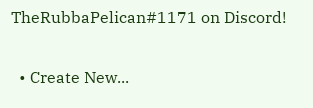TheRubbaPelican#1171 on Discord!

  • Create New...